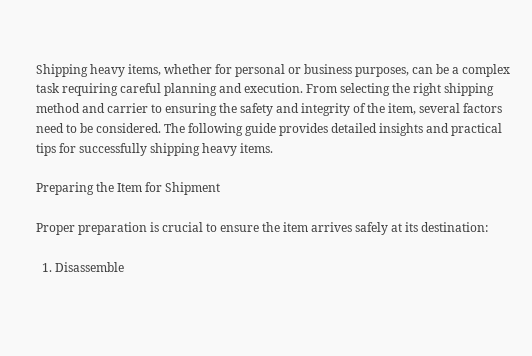Shipping heavy items, whether for personal or business purposes, can be a complex task requiring careful planning and execution. From selecting the right shipping method and carrier to ensuring the safety and integrity of the item, several factors need to be considered. The following guide provides detailed insights and practical tips for successfully shipping heavy items.

Preparing the Item for Shipment

Proper preparation is crucial to ensure the item arrives safely at its destination:

  1. Disassemble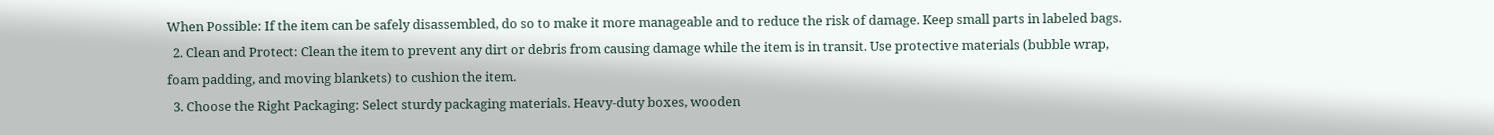When Possible: If the item can be safely disassembled, do so to make it more manageable and to reduce the risk of damage. Keep small parts in labeled bags.
  2. Clean and Protect: Clean the item to prevent any dirt or debris from causing damage while the item is in transit. Use protective materials (bubble wrap, foam padding, and moving blankets) to cushion the item.
  3. Choose the Right Packaging: Select sturdy packaging materials. Heavy-duty boxes, wooden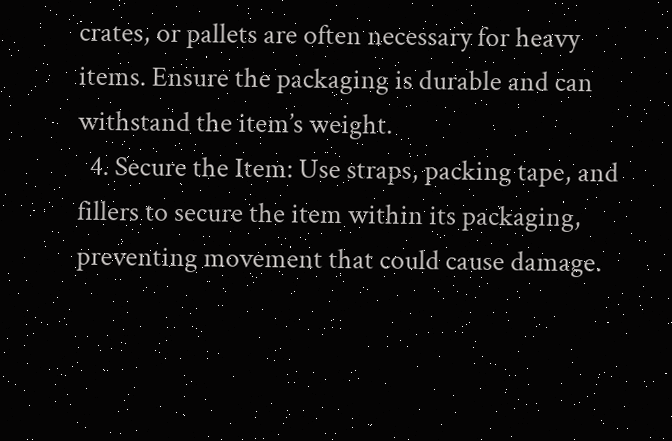crates, or pallets are often necessary for heavy items. Ensure the packaging is durable and can withstand the item’s weight.
  4. Secure the Item: Use straps, packing tape, and fillers to secure the item within its packaging, preventing movement that could cause damage.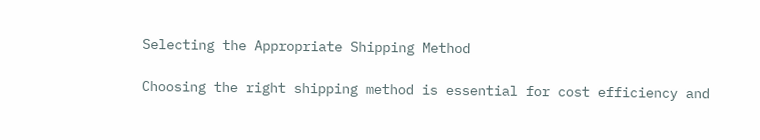Selecting the Appropriate Shipping Method

Choosing the right shipping method is essential for cost efficiency and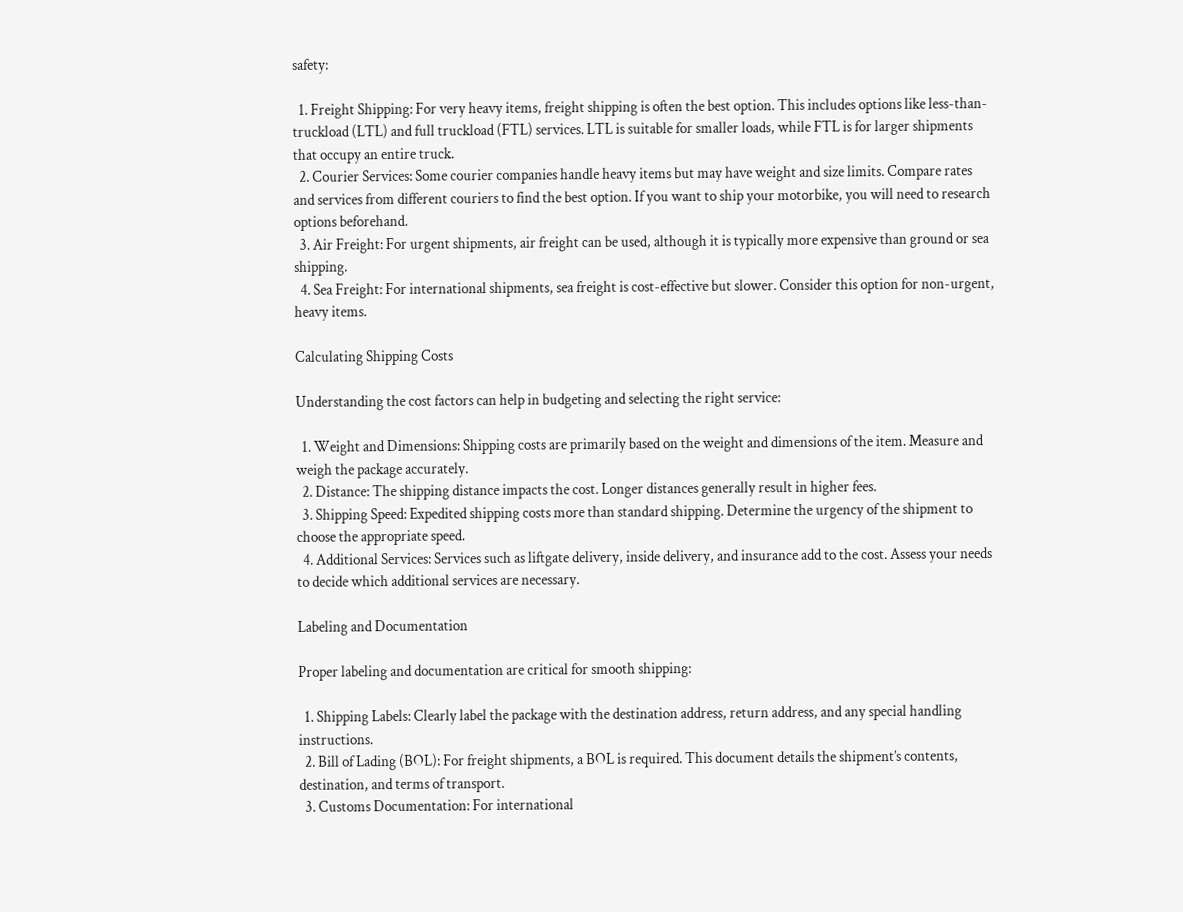safety:

  1. Freight Shipping: For very heavy items, freight shipping is often the best option. This includes options like less-than-truckload (LTL) and full truckload (FTL) services. LTL is suitable for smaller loads, while FTL is for larger shipments that occupy an entire truck.
  2. Courier Services: Some courier companies handle heavy items but may have weight and size limits. Compare rates and services from different couriers to find the best option. If you want to ship your motorbike, you will need to research options beforehand.
  3. Air Freight: For urgent shipments, air freight can be used, although it is typically more expensive than ground or sea shipping.
  4. Sea Freight: For international shipments, sea freight is cost-effective but slower. Consider this option for non-urgent, heavy items.

Calculating Shipping Costs

Understanding the cost factors can help in budgeting and selecting the right service:

  1. Weight and Dimensions: Shipping costs are primarily based on the weight and dimensions of the item. Measure and weigh the package accurately.
  2. Distance: The shipping distance impacts the cost. Longer distances generally result in higher fees.
  3. Shipping Speed: Expedited shipping costs more than standard shipping. Determine the urgency of the shipment to choose the appropriate speed.
  4. Additional Services: Services such as liftgate delivery, inside delivery, and insurance add to the cost. Assess your needs to decide which additional services are necessary.

Labeling and Documentation

Proper labeling and documentation are critical for smooth shipping:

  1. Shipping Labels: Clearly label the package with the destination address, return address, and any special handling instructions.
  2. Bill of Lading (BOL): For freight shipments, a BOL is required. This document details the shipment’s contents, destination, and terms of transport.
  3. Customs Documentation: For international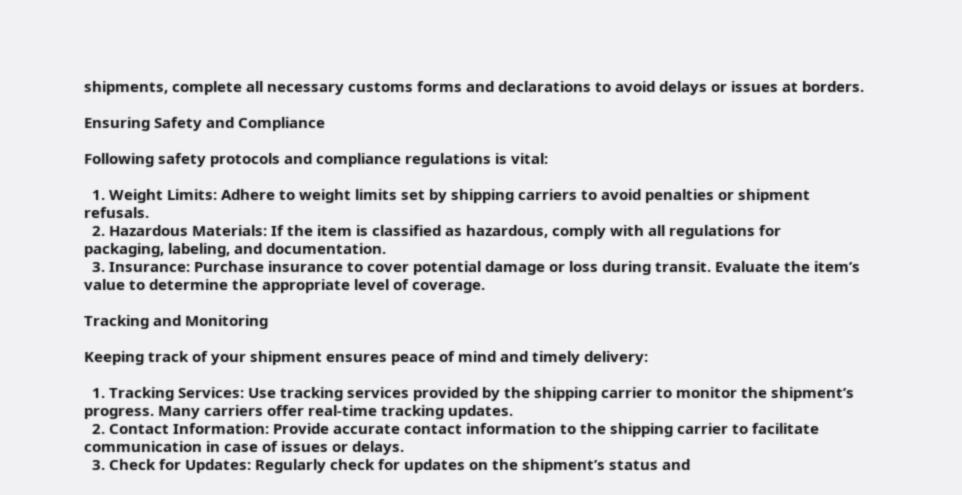shipments, complete all necessary customs forms and declarations to avoid delays or issues at borders.

Ensuring Safety and Compliance

Following safety protocols and compliance regulations is vital:

  1. Weight Limits: Adhere to weight limits set by shipping carriers to avoid penalties or shipment refusals.
  2. Hazardous Materials: If the item is classified as hazardous, comply with all regulations for packaging, labeling, and documentation.
  3. Insurance: Purchase insurance to cover potential damage or loss during transit. Evaluate the item’s value to determine the appropriate level of coverage.

Tracking and Monitoring

Keeping track of your shipment ensures peace of mind and timely delivery:

  1. Tracking Services: Use tracking services provided by the shipping carrier to monitor the shipment’s progress. Many carriers offer real-time tracking updates.
  2. Contact Information: Provide accurate contact information to the shipping carrier to facilitate communication in case of issues or delays.
  3. Check for Updates: Regularly check for updates on the shipment’s status and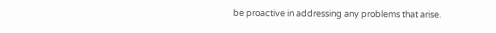be proactive in addressing any problems that arise.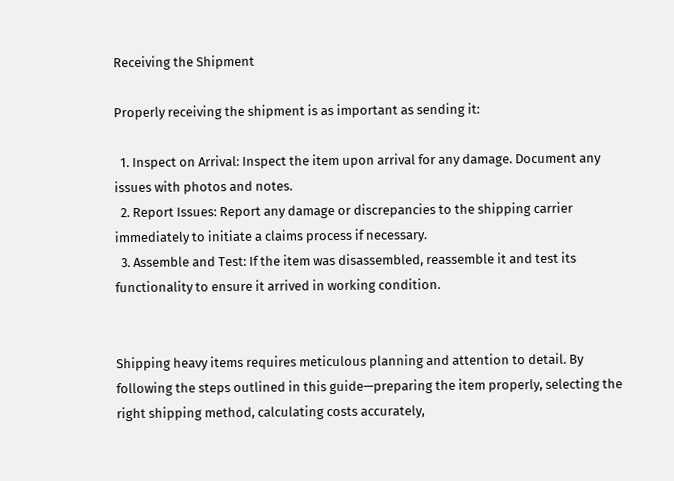Receiving the Shipment

Properly receiving the shipment is as important as sending it:

  1. Inspect on Arrival: Inspect the item upon arrival for any damage. Document any issues with photos and notes.
  2. Report Issues: Report any damage or discrepancies to the shipping carrier immediately to initiate a claims process if necessary.
  3. Assemble and Test: If the item was disassembled, reassemble it and test its functionality to ensure it arrived in working condition.


Shipping heavy items requires meticulous planning and attention to detail. By following the steps outlined in this guide—preparing the item properly, selecting the right shipping method, calculating costs accurately,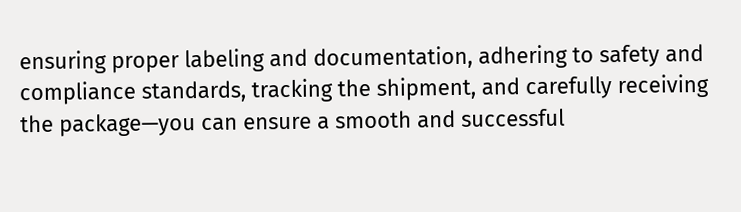ensuring proper labeling and documentation, adhering to safety and compliance standards, tracking the shipment, and carefully receiving the package—you can ensure a smooth and successful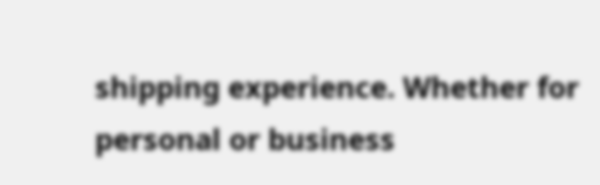shipping experience. Whether for personal or business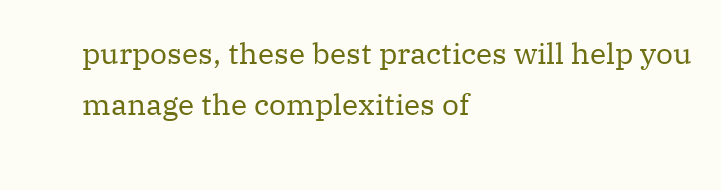purposes, these best practices will help you manage the complexities of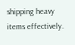shipping heavy items effectively.